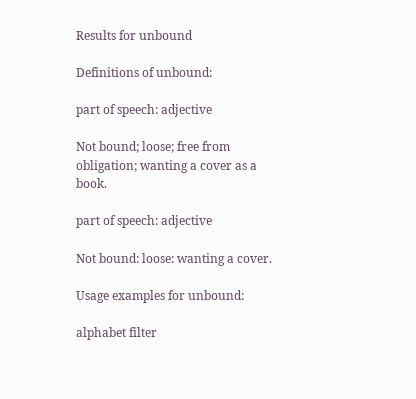Results for unbound

Definitions of unbound:

part of speech: adjective

Not bound; loose; free from obligation; wanting a cover as a book.

part of speech: adjective

Not bound: loose: wanting a cover.

Usage examples for unbound:

alphabet filter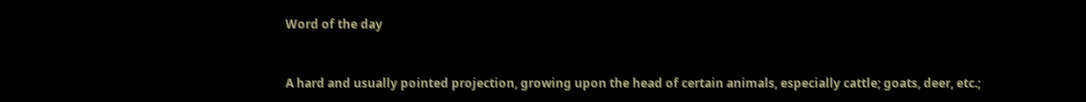Word of the day


A hard and usually pointed projection, growing upon the head of certain animals, especially cattle; goats, deer, etc.;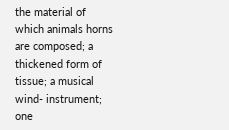the material of which animals horns are composed; a thickened form of tissue; a musical wind- instrument; one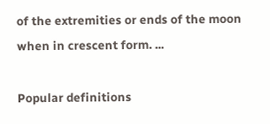of the extremities or ends of the moon when in crescent form. ...

Popular definitions